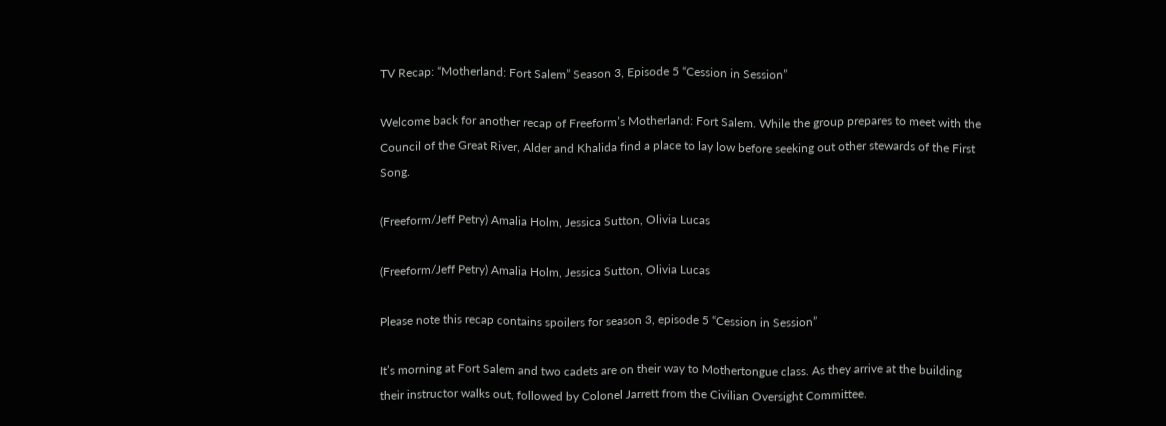TV Recap: “Motherland: Fort Salem” Season 3, Episode 5 “Cession in Session”

Welcome back for another recap of Freeform’s Motherland: Fort Salem. While the group prepares to meet with the Council of the Great River, Alder and Khalida find a place to lay low before seeking out other stewards of the First Song.

(Freeform/Jeff Petry) Amalia Holm, Jessica Sutton, Olivia Lucas

(Freeform/Jeff Petry) Amalia Holm, Jessica Sutton, Olivia Lucas

Please note this recap contains spoilers for season 3, episode 5 “Cession in Session”

It’s morning at Fort Salem and two cadets are on their way to Mothertongue class. As they arrive at the building their instructor walks out, followed by Colonel Jarrett from the Civilian Oversight Committee.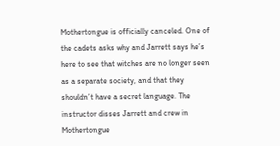Mothertongue is officially canceled. One of the cadets asks why and Jarrett says he’s here to see that witches are no longer seen as a separate society, and that they shouldn’t have a secret language. The instructor disses Jarrett and crew in Mothertongue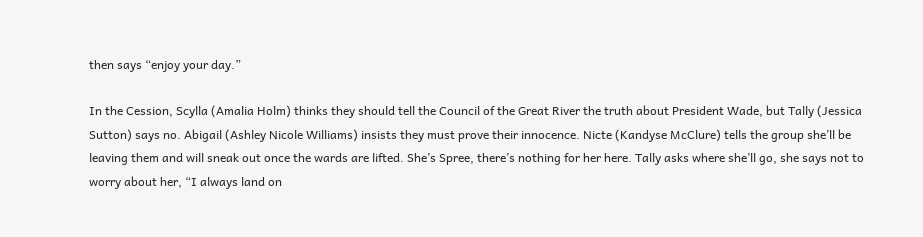then says “enjoy your day.”

In the Cession, Scylla (Amalia Holm) thinks they should tell the Council of the Great River the truth about President Wade, but Tally (Jessica Sutton) says no. Abigail (Ashley Nicole Williams) insists they must prove their innocence. Nicte (Kandyse McClure) tells the group she’ll be leaving them and will sneak out once the wards are lifted. She’s Spree, there’s nothing for her here. Tally asks where she’ll go, she says not to worry about her, “I always land on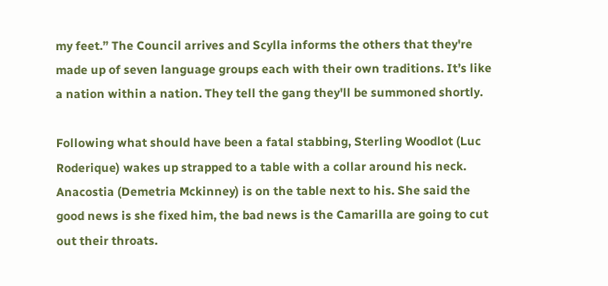my feet.” The Council arrives and Scylla informs the others that they're made up of seven language groups each with their own traditions. It’s like a nation within a nation. They tell the gang they'll be summoned shortly.

Following what should have been a fatal stabbing, Sterling Woodlot (Luc Roderique) wakes up strapped to a table with a collar around his neck. Anacostia (Demetria Mckinney) is on the table next to his. She said the good news is she fixed him, the bad news is the Camarilla are going to cut out their throats.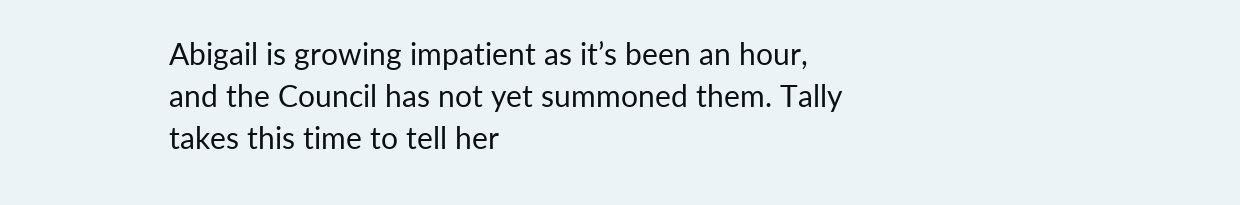Abigail is growing impatient as it’s been an hour, and the Council has not yet summoned them. Tally takes this time to tell her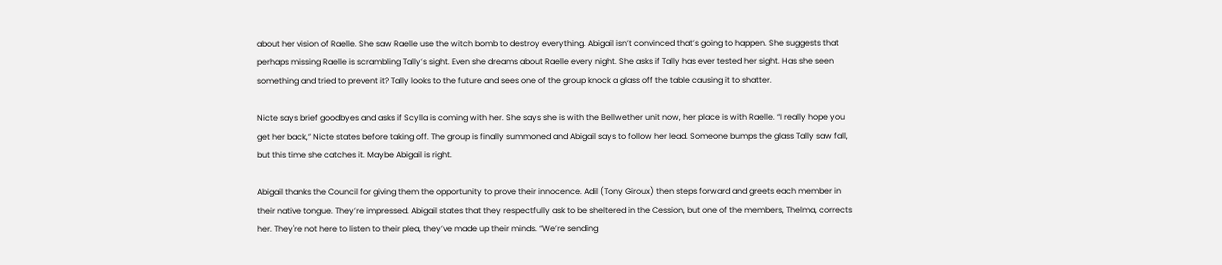about her vision of Raelle. She saw Raelle use the witch bomb to destroy everything. Abigail isn’t convinced that’s going to happen. She suggests that perhaps missing Raelle is scrambling Tally’s sight. Even she dreams about Raelle every night. She asks if Tally has ever tested her sight. Has she seen something and tried to prevent it? Tally looks to the future and sees one of the group knock a glass off the table causing it to shatter.

Nicte says brief goodbyes and asks if Scylla is coming with her. She says she is with the Bellwether unit now, her place is with Raelle. “I really hope you get her back,” Nicte states before taking off. The group is finally summoned and Abigail says to follow her lead. Someone bumps the glass Tally saw fall, but this time she catches it. Maybe Abigail is right.

Abigail thanks the Council for giving them the opportunity to prove their innocence. Adil (Tony Giroux) then steps forward and greets each member in their native tongue. They’re impressed. Abigail states that they respectfully ask to be sheltered in the Cession, but one of the members, Thelma, corrects her. They're not here to listen to their plea, they’ve made up their minds. “We’re sending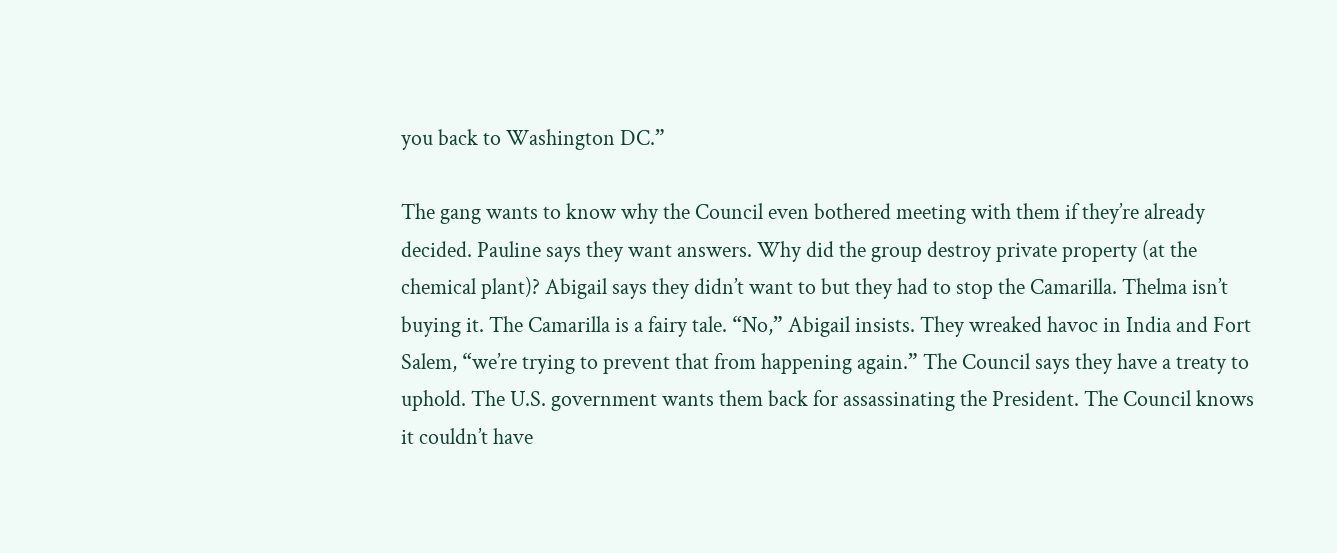you back to Washington DC.”

The gang wants to know why the Council even bothered meeting with them if they’re already decided. Pauline says they want answers. Why did the group destroy private property (at the chemical plant)? Abigail says they didn’t want to but they had to stop the Camarilla. Thelma isn’t buying it. The Camarilla is a fairy tale. “No,” Abigail insists. They wreaked havoc in India and Fort Salem, “we’re trying to prevent that from happening again.” The Council says they have a treaty to uphold. The U.S. government wants them back for assassinating the President. The Council knows it couldn’t have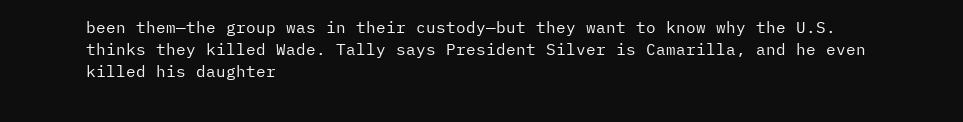been them—the group was in their custody—but they want to know why the U.S. thinks they killed Wade. Tally says President Silver is Camarilla, and he even killed his daughter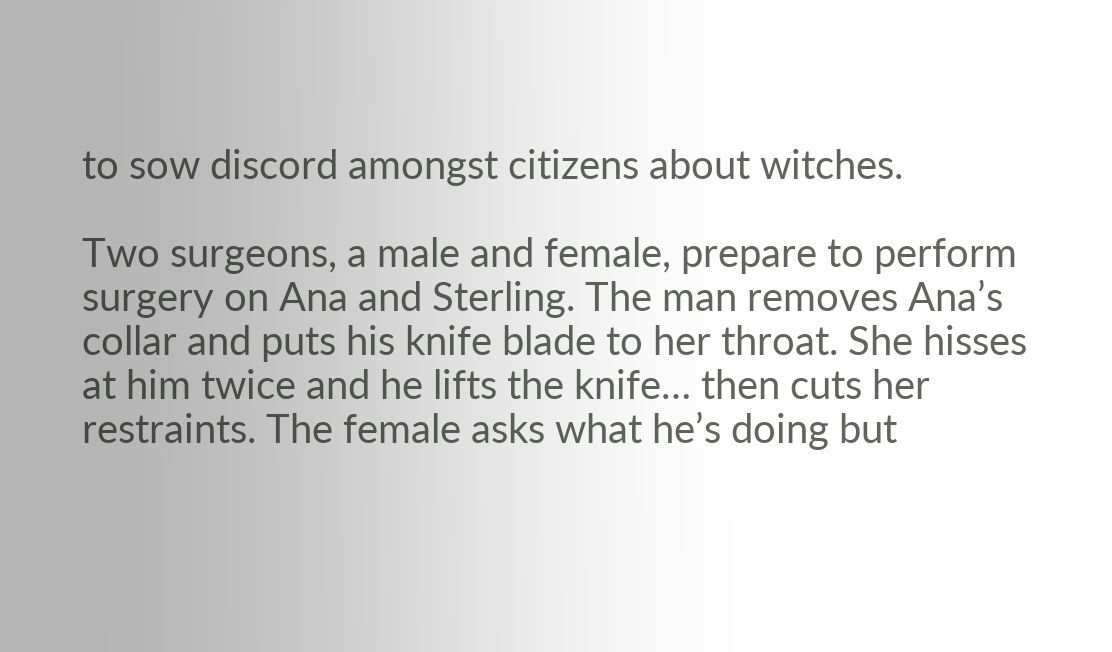to sow discord amongst citizens about witches.

Two surgeons, a male and female, prepare to perform surgery on Ana and Sterling. The man removes Ana’s collar and puts his knife blade to her throat. She hisses at him twice and he lifts the knife… then cuts her restraints. The female asks what he’s doing but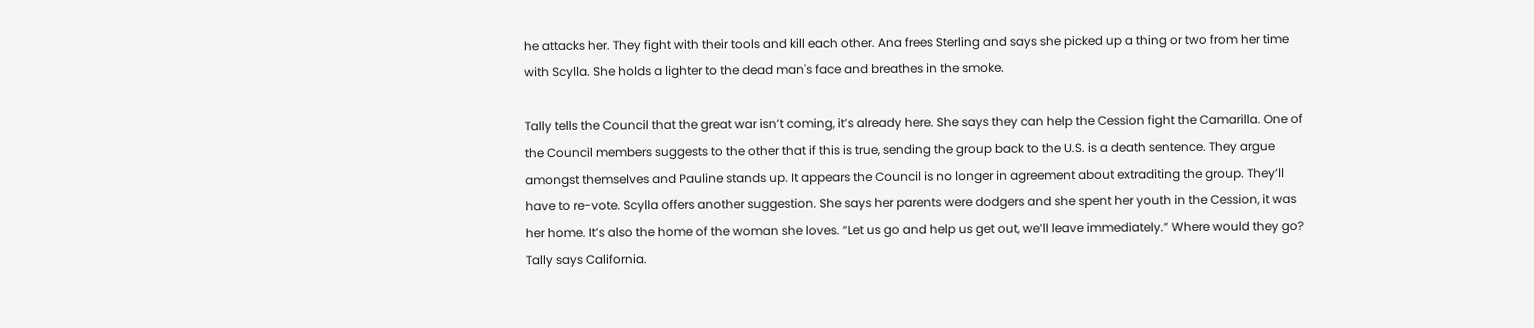he attacks her. They fight with their tools and kill each other. Ana frees Sterling and says she picked up a thing or two from her time with Scylla. She holds a lighter to the dead man's face and breathes in the smoke.

Tally tells the Council that the great war isn’t coming, it’s already here. She says they can help the Cession fight the Camarilla. One of the Council members suggests to the other that if this is true, sending the group back to the U.S. is a death sentence. They argue amongst themselves and Pauline stands up. It appears the Council is no longer in agreement about extraditing the group. They’ll have to re-vote. Scylla offers another suggestion. She says her parents were dodgers and she spent her youth in the Cession, it was her home. It’s also the home of the woman she loves. “Let us go and help us get out, we’ll leave immediately.” Where would they go? Tally says California.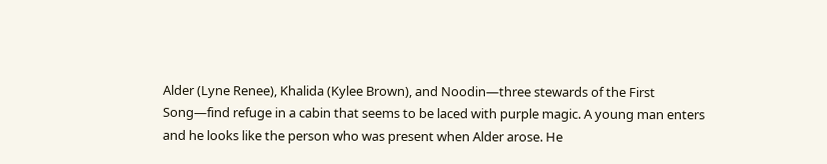Alder (Lyne Renee), Khalida (Kylee Brown), and Noodin—three stewards of the First Song—find refuge in a cabin that seems to be laced with purple magic. A young man enters and he looks like the person who was present when Alder arose. He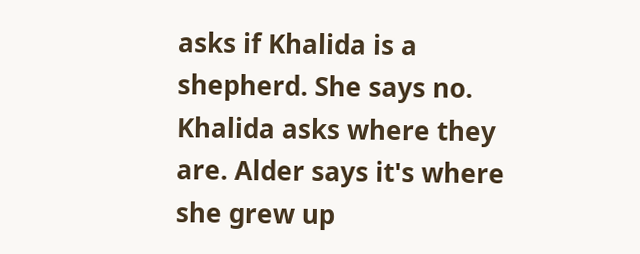asks if Khalida is a shepherd. She says no. Khalida asks where they are. Alder says it's where she grew up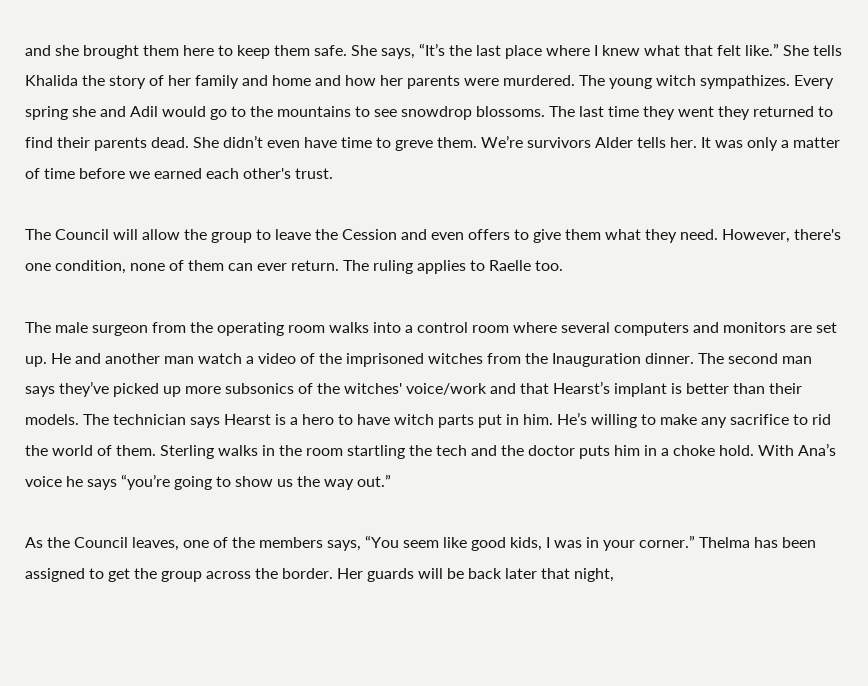and she brought them here to keep them safe. She says, “It’s the last place where I knew what that felt like.” She tells Khalida the story of her family and home and how her parents were murdered. The young witch sympathizes. Every spring she and Adil would go to the mountains to see snowdrop blossoms. The last time they went they returned to find their parents dead. She didn’t even have time to greve them. We’re survivors Alder tells her. It was only a matter of time before we earned each other's trust.

The Council will allow the group to leave the Cession and even offers to give them what they need. However, there's one condition, none of them can ever return. The ruling applies to Raelle too.

The male surgeon from the operating room walks into a control room where several computers and monitors are set up. He and another man watch a video of the imprisoned witches from the Inauguration dinner. The second man says they’ve picked up more subsonics of the witches' voice/work and that Hearst’s implant is better than their models. The technician says Hearst is a hero to have witch parts put in him. He’s willing to make any sacrifice to rid the world of them. Sterling walks in the room startling the tech and the doctor puts him in a choke hold. With Ana’s voice he says “you’re going to show us the way out.”

As the Council leaves, one of the members says, “You seem like good kids, I was in your corner.” Thelma has been assigned to get the group across the border. Her guards will be back later that night,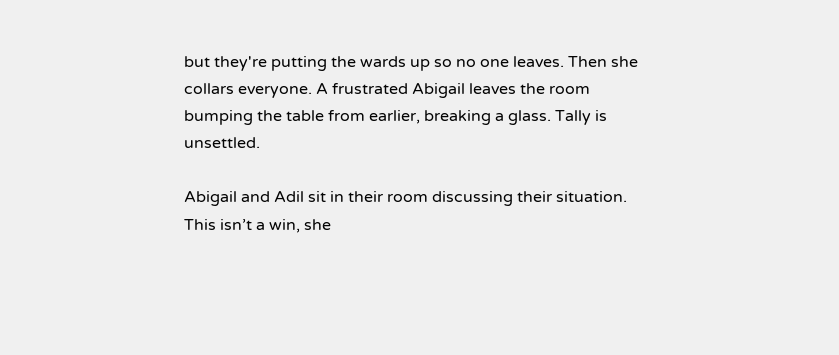but they're putting the wards up so no one leaves. Then she collars everyone. A frustrated Abigail leaves the room bumping the table from earlier, breaking a glass. Tally is unsettled.

Abigail and Adil sit in their room discussing their situation. This isn’t a win, she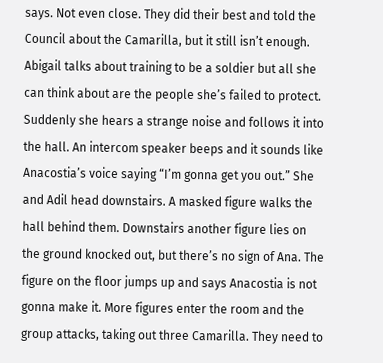says. Not even close. They did their best and told the Council about the Camarilla, but it still isn’t enough. Abigail talks about training to be a soldier but all she can think about are the people she’s failed to protect. Suddenly she hears a strange noise and follows it into the hall. An intercom speaker beeps and it sounds like Anacostia’s voice saying “I’m gonna get you out.” She and Adil head downstairs. A masked figure walks the hall behind them. Downstairs another figure lies on the ground knocked out, but there’s no sign of Ana. The figure on the floor jumps up and says Anacostia is not gonna make it. More figures enter the room and the group attacks, taking out three Camarilla. They need to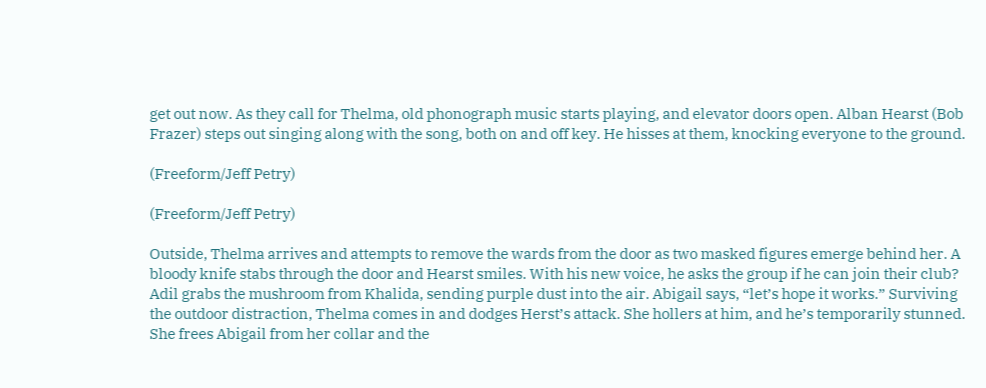get out now. As they call for Thelma, old phonograph music starts playing, and elevator doors open. Alban Hearst (Bob Frazer) steps out singing along with the song, both on and off key. He hisses at them, knocking everyone to the ground.

(Freeform/Jeff Petry)

(Freeform/Jeff Petry)

Outside, Thelma arrives and attempts to remove the wards from the door as two masked figures emerge behind her. A bloody knife stabs through the door and Hearst smiles. With his new voice, he asks the group if he can join their club? Adil grabs the mushroom from Khalida, sending purple dust into the air. Abigail says, “let’s hope it works.” Surviving the outdoor distraction, Thelma comes in and dodges Herst’s attack. She hollers at him, and he’s temporarily stunned. She frees Abigail from her collar and the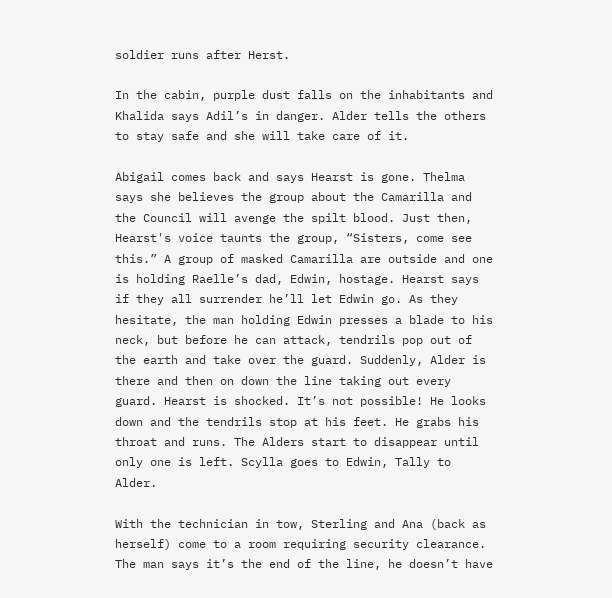soldier runs after Herst.

In the cabin, purple dust falls on the inhabitants and Khalida says Adil’s in danger. Alder tells the others to stay safe and she will take care of it.

Abigail comes back and says Hearst is gone. Thelma says she believes the group about the Camarilla and the Council will avenge the spilt blood. Just then, Hearst's voice taunts the group, “Sisters, come see this.” A group of masked Camarilla are outside and one is holding Raelle’s dad, Edwin, hostage. Hearst says if they all surrender he’ll let Edwin go. As they hesitate, the man holding Edwin presses a blade to his neck, but before he can attack, tendrils pop out of the earth and take over the guard. Suddenly, Alder is there and then on down the line taking out every guard. Hearst is shocked. It’s not possible! He looks down and the tendrils stop at his feet. He grabs his throat and runs. The Alders start to disappear until only one is left. Scylla goes to Edwin, Tally to Alder.

With the technician in tow, Sterling and Ana (back as herself) come to a room requiring security clearance. The man says it’s the end of the line, he doesn’t have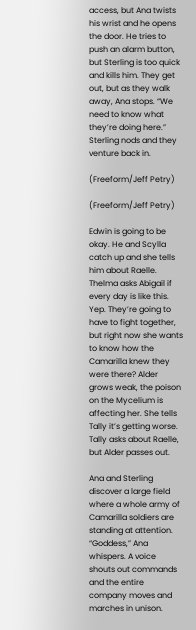access, but Ana twists his wrist and he opens the door. He tries to push an alarm button, but Sterling is too quick and kills him. They get out, but as they walk away, Ana stops. “We need to know what they’re doing here.” Sterling nods and they venture back in.

(Freeform/Jeff Petry)

(Freeform/Jeff Petry)

Edwin is going to be okay. He and Scylla catch up and she tells him about Raelle. Thelma asks Abigail if every day is like this. Yep. They’re going to have to fight together, but right now she wants to know how the Camarilla knew they were there? Alder grows weak, the poison on the Mycelium is affecting her. She tells Tally it’s getting worse. Tally asks about Raelle, but Alder passes out.

Ana and Sterling discover a large field where a whole army of Camarilla soldiers are standing at attention. “Goddess,” Ana whispers. A voice shouts out commands and the entire company moves and marches in unison.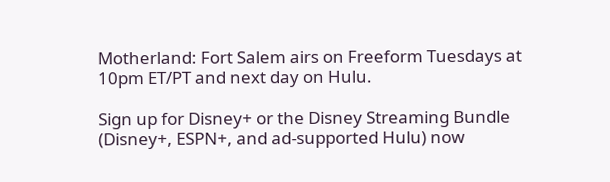Motherland: Fort Salem airs on Freeform Tuesdays at 10pm ET/PT and next day on Hulu.

Sign up for Disney+ or the Disney Streaming Bundle (Disney+, ESPN+, and ad-supported Hulu) now